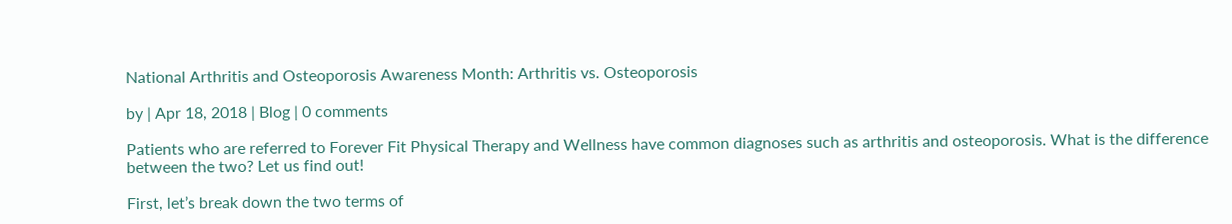National Arthritis and Osteoporosis Awareness Month: Arthritis vs. Osteoporosis

by | Apr 18, 2018 | Blog | 0 comments

Patients who are referred to Forever Fit Physical Therapy and Wellness have common diagnoses such as arthritis and osteoporosis. What is the difference between the two? Let us find out!

First, let’s break down the two terms of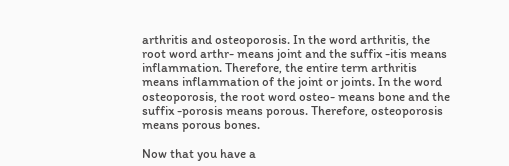arthritis and osteoporosis. In the word arthritis, the root word arthr- means joint and the suffix -itis means inflammation. Therefore, the entire term arthritis means inflammation of the joint or joints. In the word osteoporosis, the root word osteo- means bone and the suffix -porosis means porous. Therefore, osteoporosis means porous bones.

Now that you have a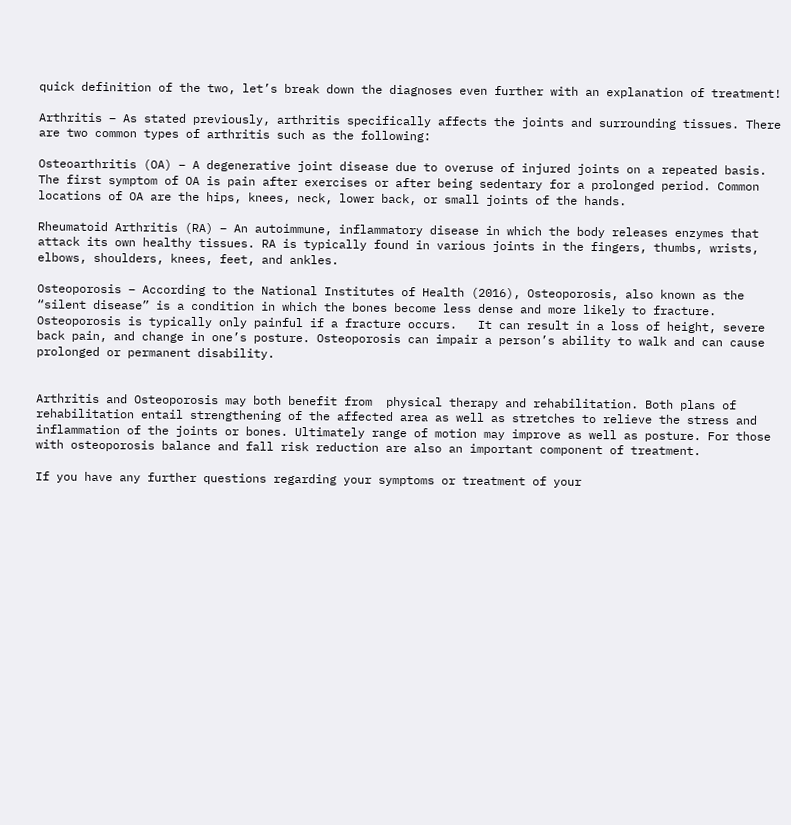quick definition of the two, let’s break down the diagnoses even further with an explanation of treatment!

Arthritis – As stated previously, arthritis specifically affects the joints and surrounding tissues. There are two common types of arthritis such as the following:

Osteoarthritis (OA) – A degenerative joint disease due to overuse of injured joints on a repeated basis. The first symptom of OA is pain after exercises or after being sedentary for a prolonged period. Common locations of OA are the hips, knees, neck, lower back, or small joints of the hands.

Rheumatoid Arthritis (RA) – An autoimmune, inflammatory disease in which the body releases enzymes that attack its own healthy tissues. RA is typically found in various joints in the fingers, thumbs, wrists, elbows, shoulders, knees, feet, and ankles.

Osteoporosis – According to the National Institutes of Health (2016), Osteoporosis, also known as the “silent disease” is a condition in which the bones become less dense and more likely to fracture. Osteoporosis is typically only painful if a fracture occurs.   It can result in a loss of height, severe back pain, and change in one’s posture. Osteoporosis can impair a person’s ability to walk and can cause prolonged or permanent disability.


Arthritis and Osteoporosis may both benefit from  physical therapy and rehabilitation. Both plans of rehabilitation entail strengthening of the affected area as well as stretches to relieve the stress and inflammation of the joints or bones. Ultimately range of motion may improve as well as posture. For those with osteoporosis balance and fall risk reduction are also an important component of treatment.

If you have any further questions regarding your symptoms or treatment of your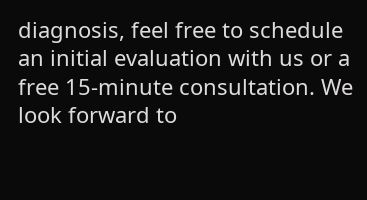diagnosis, feel free to schedule an initial evaluation with us or a free 15-minute consultation. We look forward to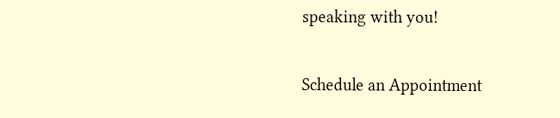speaking with you!

Schedule an Appointment